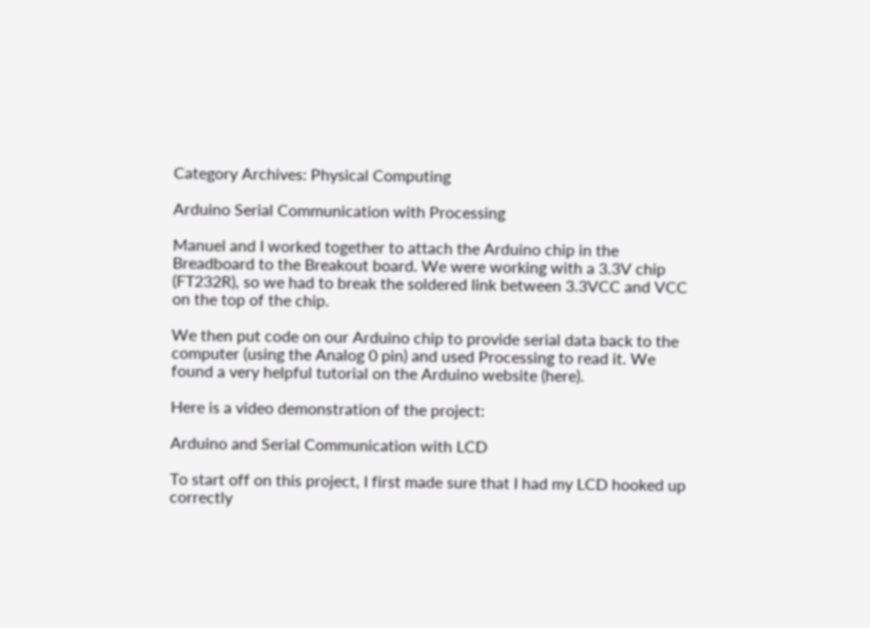Category Archives: Physical Computing

Arduino Serial Communication with Processing

Manuel and I worked together to attach the Arduino chip in the Breadboard to the Breakout board. We were working with a 3.3V chip (FT232R), so we had to break the soldered link between 3.3VCC and VCC on the top of the chip.

We then put code on our Arduino chip to provide serial data back to the computer (using the Analog 0 pin) and used Processing to read it. We found a very helpful tutorial on the Arduino website (here).

Here is a video demonstration of the project:

Arduino and Serial Communication with LCD

To start off on this project, I first made sure that I had my LCD hooked up correctly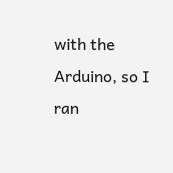with the Arduino, so I ran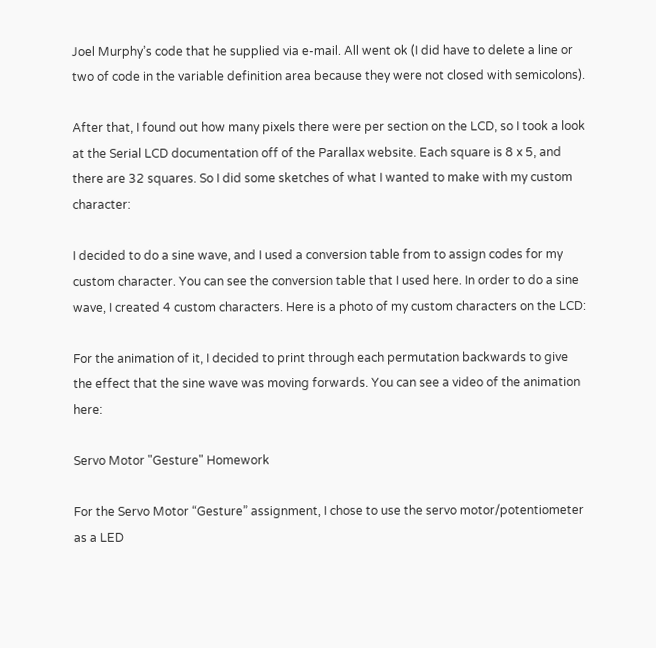Joel Murphy’s code that he supplied via e-mail. All went ok (I did have to delete a line or two of code in the variable definition area because they were not closed with semicolons).

After that, I found out how many pixels there were per section on the LCD, so I took a look at the Serial LCD documentation off of the Parallax website. Each square is 8 x 5, and there are 32 squares. So I did some sketches of what I wanted to make with my custom character:

I decided to do a sine wave, and I used a conversion table from to assign codes for my custom character. You can see the conversion table that I used here. In order to do a sine wave, I created 4 custom characters. Here is a photo of my custom characters on the LCD:

For the animation of it, I decided to print through each permutation backwards to give the effect that the sine wave was moving forwards. You can see a video of the animation here:

Servo Motor "Gesture" Homework

For the Servo Motor “Gesture” assignment, I chose to use the servo motor/potentiometer as a LED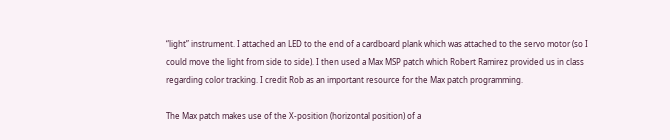“light” instrument. I attached an LED to the end of a cardboard plank which was attached to the servo motor (so I could move the light from side to side). I then used a Max MSP patch which Robert Ramirez provided us in class regarding color tracking. I credit Rob as an important resource for the Max patch programming.

The Max patch makes use of the X-position (horizontal position) of a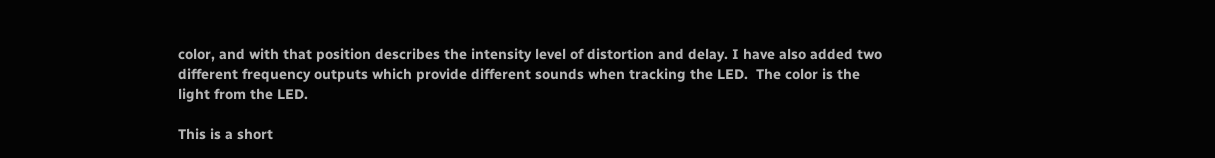color, and with that position describes the intensity level of distortion and delay. I have also added two different frequency outputs which provide different sounds when tracking the LED.  The color is the light from the LED.

This is a short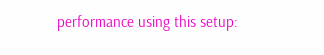performance using this setup: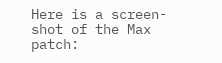Here is a screen-shot of the Max patch: